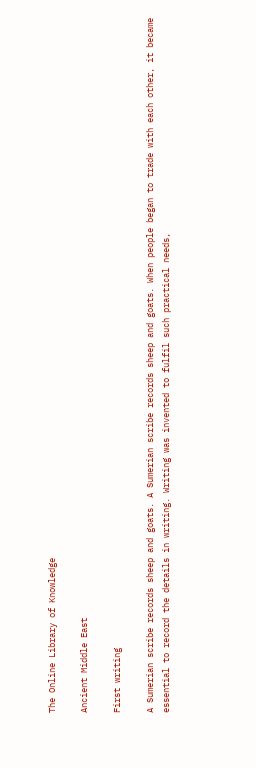The Online Library of Knowledge

Ancient Middle East

First writing

A Sumerian scribe records sheep and goats. A Sumerian scribe records sheep and goats. When people began to trade with each other, it became essential to record the details in writing. Writing was invented to fulfil such practical needs,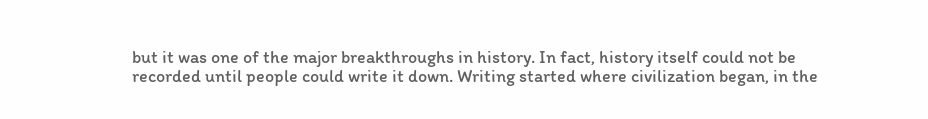but it was one of the major breakthroughs in history. In fact, history itself could not be recorded until people could write it down. Writing started where civilization began, in the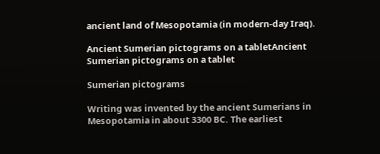ancient land of Mesopotamia (in modern-day Iraq).

Ancient Sumerian pictograms on a tabletAncient Sumerian pictograms on a tablet

Sumerian pictograms

Writing was invented by the ancient Sumerians in Mesopotamia in about 3300 BC. The earliest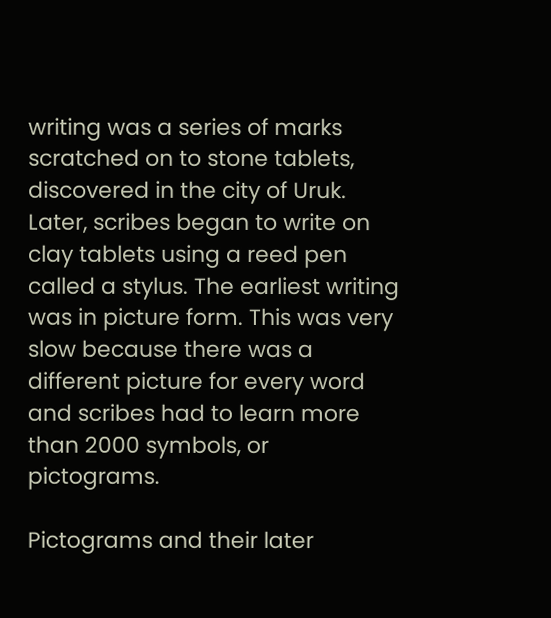writing was a series of marks scratched on to stone tablets, discovered in the city of Uruk. Later, scribes began to write on clay tablets using a reed pen called a stylus. The earliest writing was in picture form. This was very slow because there was a different picture for every word and scribes had to learn more than 2000 symbols, or pictograms.

Pictograms and their later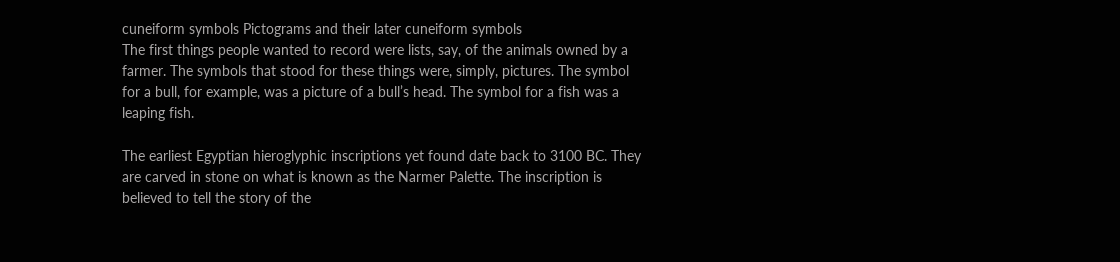cuneiform symbols Pictograms and their later cuneiform symbols
The first things people wanted to record were lists, say, of the animals owned by a farmer. The symbols that stood for these things were, simply, pictures. The symbol for a bull, for example, was a picture of a bull’s head. The symbol for a fish was a leaping fish.

The earliest Egyptian hieroglyphic inscriptions yet found date back to 3100 BC. They are carved in stone on what is known as the Narmer Palette. The inscription is believed to tell the story of the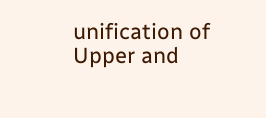unification of Upper and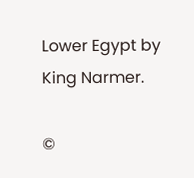Lower Egypt by King Narmer.

©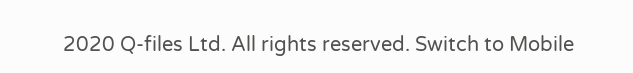2020 Q-files Ltd. All rights reserved. Switch to Mobile